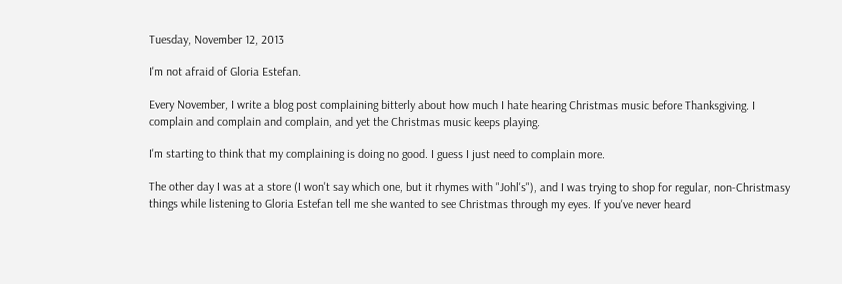Tuesday, November 12, 2013

I'm not afraid of Gloria Estefan.

Every November, I write a blog post complaining bitterly about how much I hate hearing Christmas music before Thanksgiving. I complain and complain and complain, and yet the Christmas music keeps playing.

I'm starting to think that my complaining is doing no good. I guess I just need to complain more.

The other day I was at a store (I won't say which one, but it rhymes with "Johl's"), and I was trying to shop for regular, non-Christmasy things while listening to Gloria Estefan tell me she wanted to see Christmas through my eyes. If you've never heard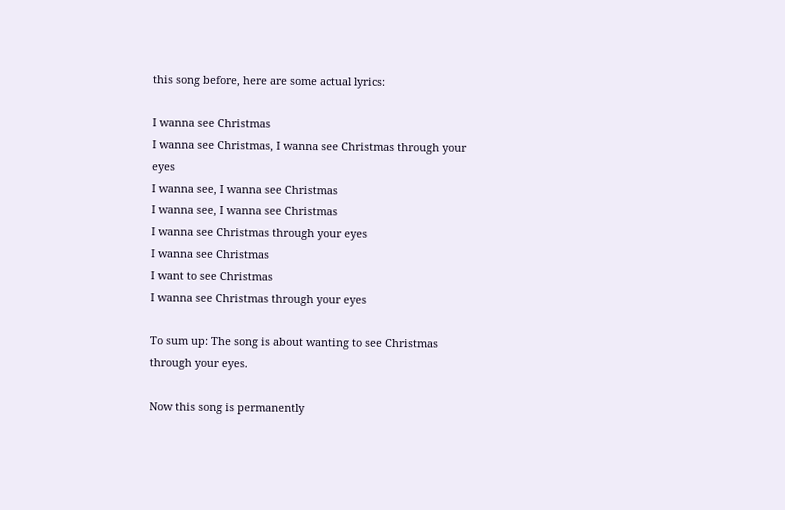this song before, here are some actual lyrics:

I wanna see Christmas
I wanna see Christmas, I wanna see Christmas through your eyes
I wanna see, I wanna see Christmas
I wanna see, I wanna see Christmas
I wanna see Christmas through your eyes
I wanna see Christmas
I want to see Christmas
I wanna see Christmas through your eyes

To sum up: The song is about wanting to see Christmas through your eyes.

Now this song is permanently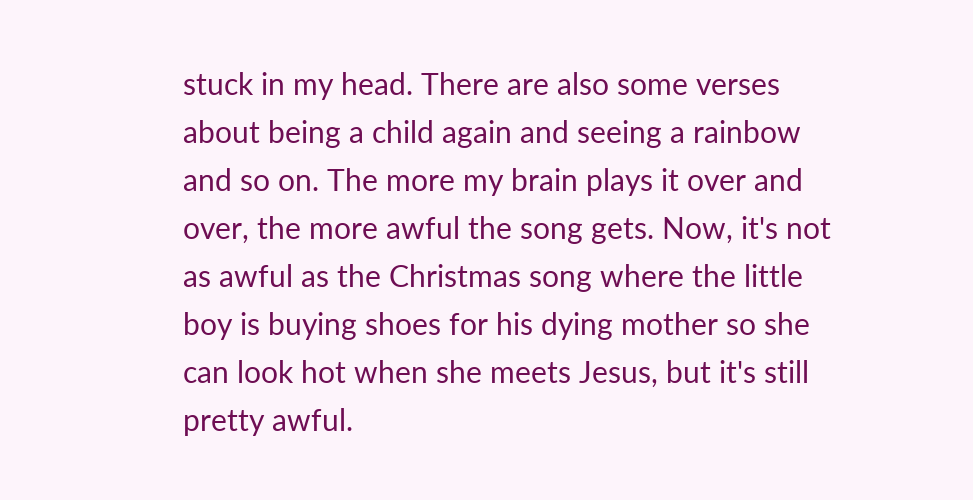stuck in my head. There are also some verses about being a child again and seeing a rainbow and so on. The more my brain plays it over and over, the more awful the song gets. Now, it's not as awful as the Christmas song where the little boy is buying shoes for his dying mother so she can look hot when she meets Jesus, but it's still pretty awful.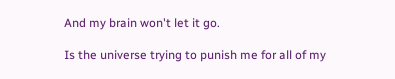And my brain won't let it go.

Is the universe trying to punish me for all of my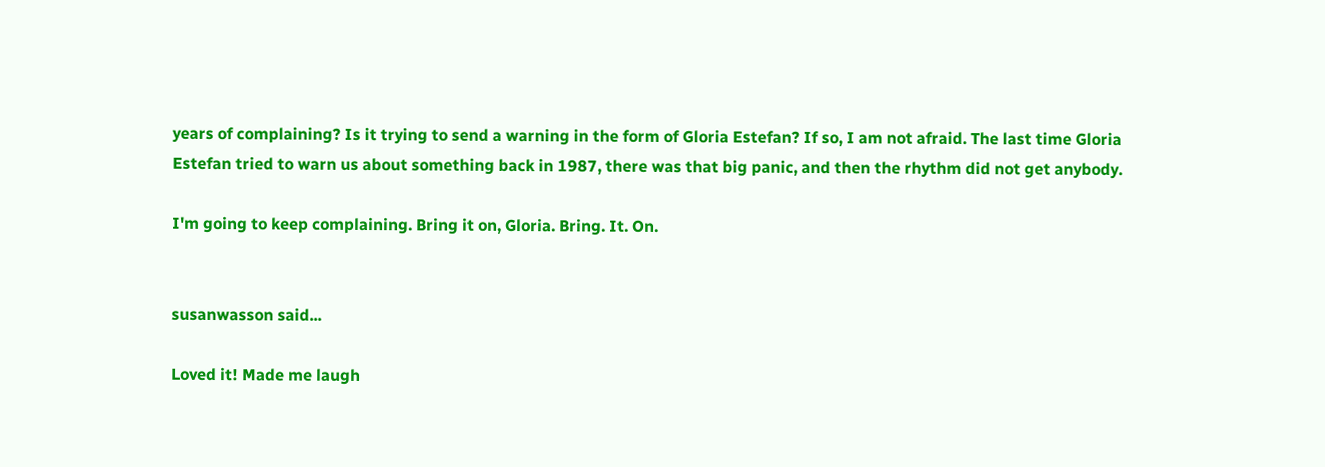years of complaining? Is it trying to send a warning in the form of Gloria Estefan? If so, I am not afraid. The last time Gloria Estefan tried to warn us about something back in 1987, there was that big panic, and then the rhythm did not get anybody.

I'm going to keep complaining. Bring it on, Gloria. Bring. It. On.


susanwasson said...

Loved it! Made me laugh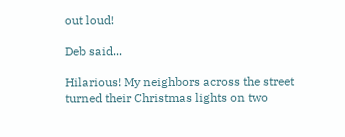out loud!

Deb said...

Hilarious! My neighbors across the street turned their Christmas lights on two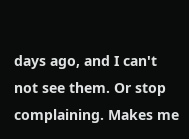days ago, and I can't not see them. Or stop complaining. Makes me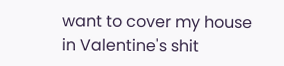want to cover my house in Valentine's shit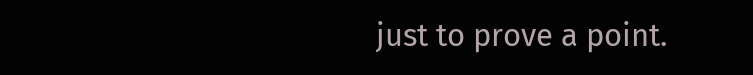just to prove a point.